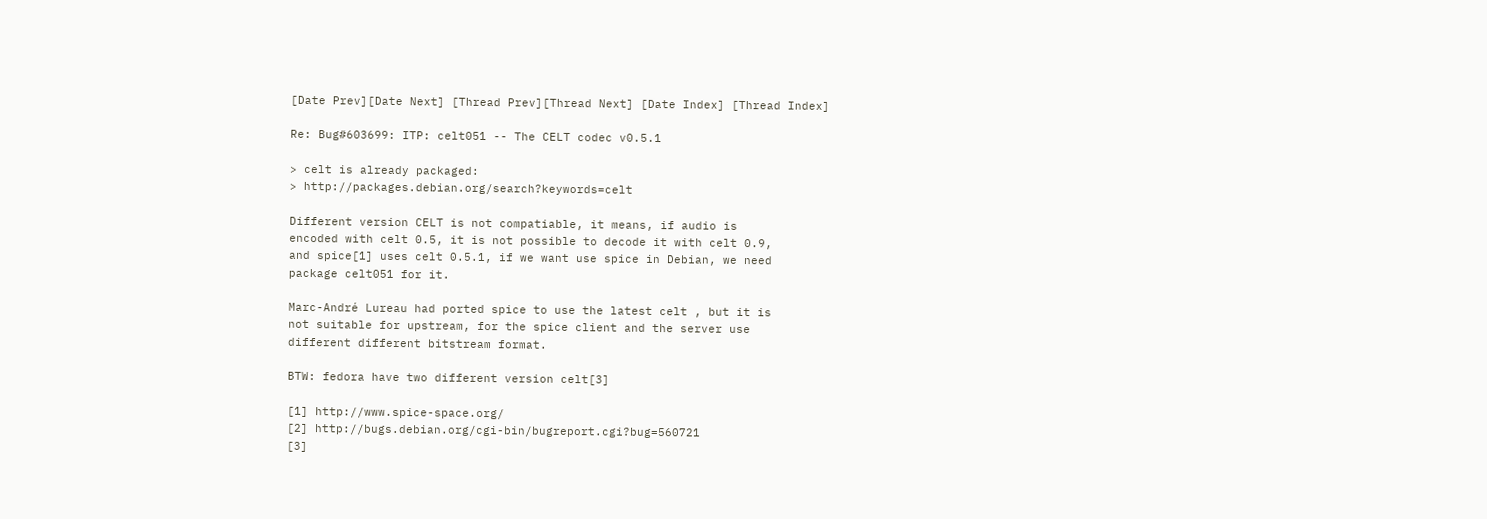[Date Prev][Date Next] [Thread Prev][Thread Next] [Date Index] [Thread Index]

Re: Bug#603699: ITP: celt051 -- The CELT codec v0.5.1

> celt is already packaged:
> http://packages.debian.org/search?keywords=celt

Different version CELT is not compatiable, it means, if audio is
encoded with celt 0.5, it is not possible to decode it with celt 0.9,
and spice[1] uses celt 0.5.1, if we want use spice in Debian, we need
package celt051 for it.

Marc-André Lureau had ported spice to use the latest celt , but it is
not suitable for upstream, for the spice client and the server use
different different bitstream format.

BTW: fedora have two different version celt[3]

[1] http://www.spice-space.org/
[2] http://bugs.debian.org/cgi-bin/bugreport.cgi?bug=560721
[3]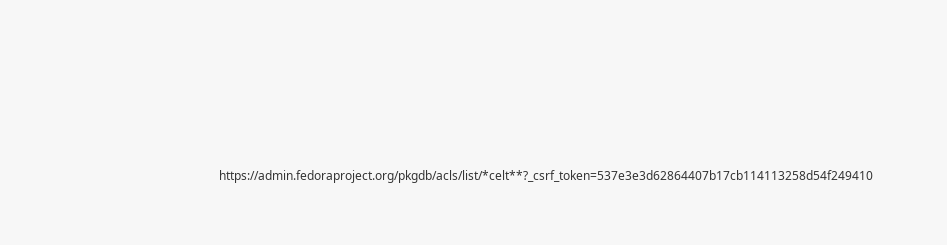https://admin.fedoraproject.org/pkgdb/acls/list/*celt**?_csrf_token=537e3e3d62864407b17cb114113258d54f249410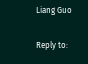Liang Guo

Reply to: